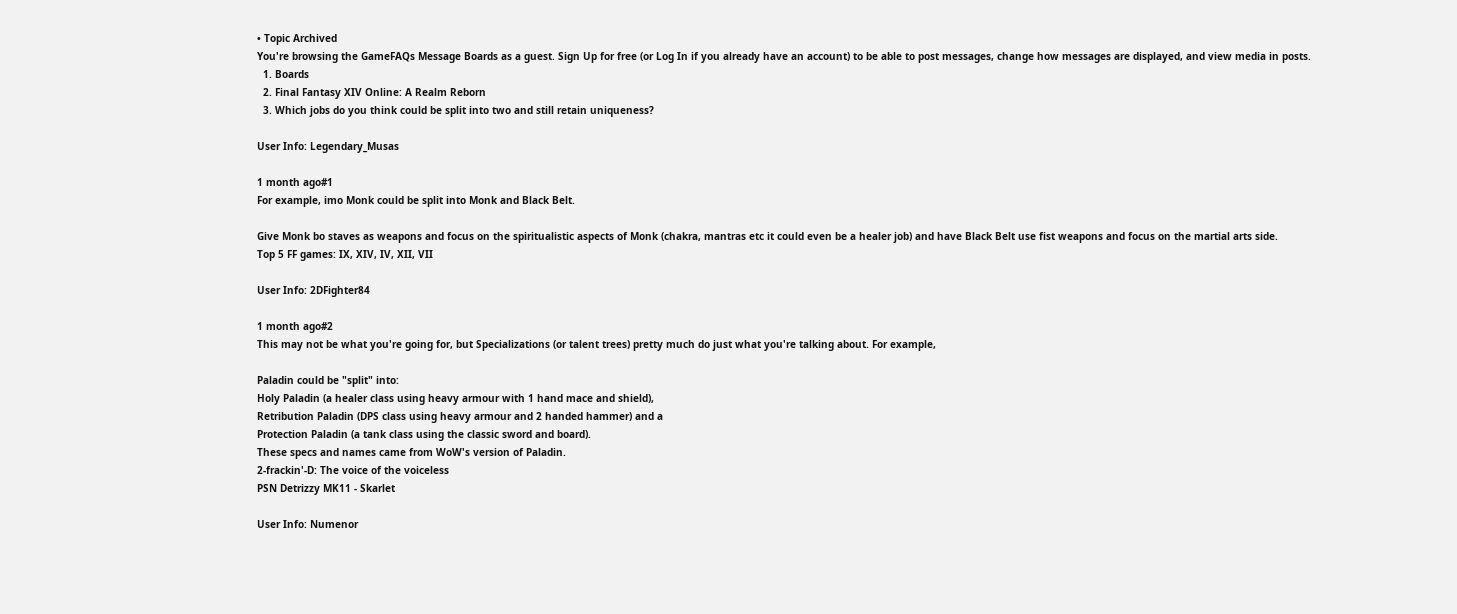• Topic Archived
You're browsing the GameFAQs Message Boards as a guest. Sign Up for free (or Log In if you already have an account) to be able to post messages, change how messages are displayed, and view media in posts.
  1. Boards
  2. Final Fantasy XIV Online: A Realm Reborn
  3. Which jobs do you think could be split into two and still retain uniqueness?

User Info: Legendary_Musas

1 month ago#1
For example, imo Monk could be split into Monk and Black Belt.

Give Monk bo staves as weapons and focus on the spiritualistic aspects of Monk (chakra, mantras etc it could even be a healer job) and have Black Belt use fist weapons and focus on the martial arts side.
Top 5 FF games: IX, XIV, IV, XII, VII

User Info: 2DFighter84

1 month ago#2
This may not be what you're going for, but Specializations (or talent trees) pretty much do just what you're talking about. For example,

Paladin could be "split" into:
Holy Paladin (a healer class using heavy armour with 1 hand mace and shield),
Retribution Paladin (DPS class using heavy armour and 2 handed hammer) and a
Protection Paladin (a tank class using the classic sword and board).
These specs and names came from WoW's version of Paladin.
2-frackin'-D: The voice of the voiceless
PSN Detrizzy MK11 - Skarlet

User Info: Numenor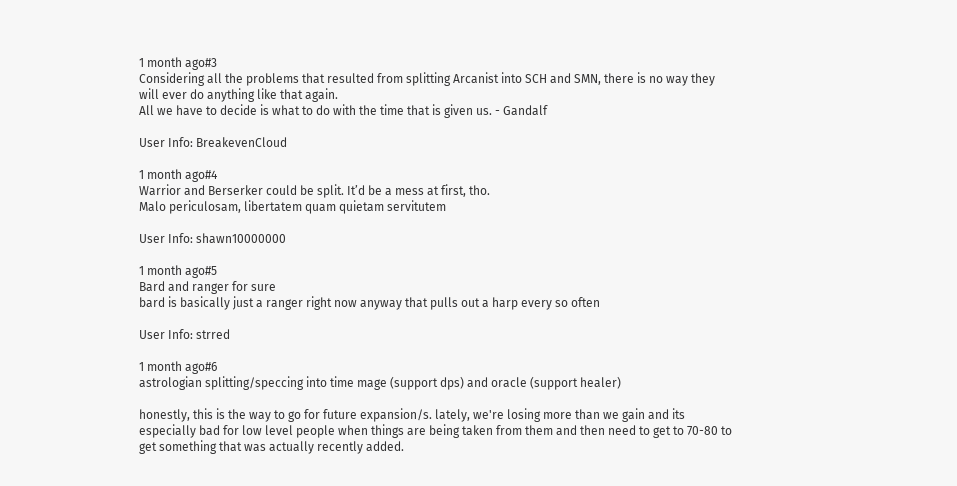1 month ago#3
Considering all the problems that resulted from splitting Arcanist into SCH and SMN, there is no way they will ever do anything like that again.
All we have to decide is what to do with the time that is given us. - Gandalf

User Info: BreakevenCloud

1 month ago#4
Warrior and Berserker could be split. It’d be a mess at first, tho.
Malo periculosam, libertatem quam quietam servitutem

User Info: shawn10000000

1 month ago#5
Bard and ranger for sure
bard is basically just a ranger right now anyway that pulls out a harp every so often

User Info: strred

1 month ago#6
astrologian splitting/speccing into time mage (support dps) and oracle (support healer)

honestly, this is the way to go for future expansion/s. lately, we're losing more than we gain and its especially bad for low level people when things are being taken from them and then need to get to 70-80 to get something that was actually recently added.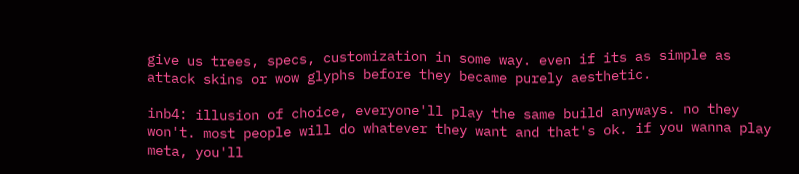give us trees, specs, customization in some way. even if its as simple as attack skins or wow glyphs before they became purely aesthetic.

inb4: illusion of choice, everyone'll play the same build anyways. no they won't. most people will do whatever they want and that's ok. if you wanna play meta, you'll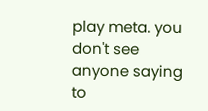play meta. you don't see anyone saying to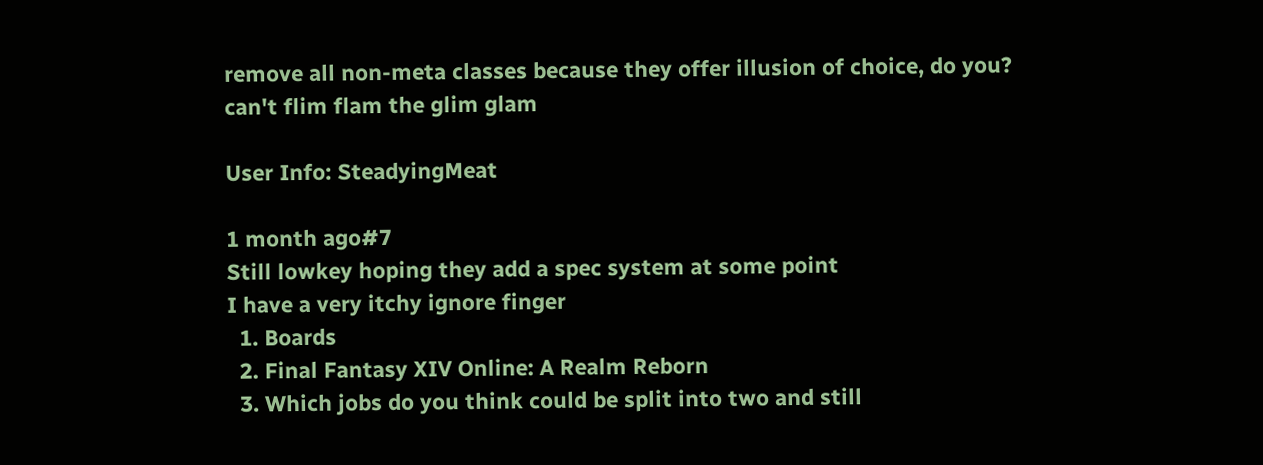remove all non-meta classes because they offer illusion of choice, do you?
can't flim flam the glim glam

User Info: SteadyingMeat

1 month ago#7
Still lowkey hoping they add a spec system at some point
I have a very itchy ignore finger
  1. Boards
  2. Final Fantasy XIV Online: A Realm Reborn
  3. Which jobs do you think could be split into two and still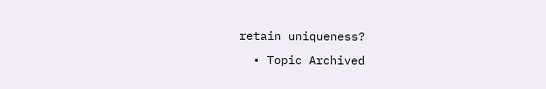retain uniqueness?
  • Topic Archived